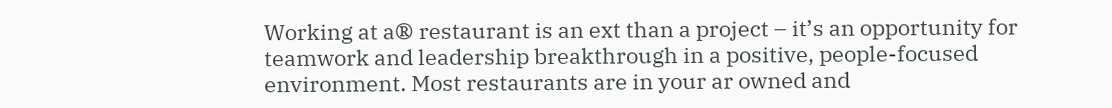Working at a® restaurant is an ext than a project – it’s an opportunity for teamwork and leadership breakthrough in a positive, people-focused environment. Most restaurants are in your ar owned and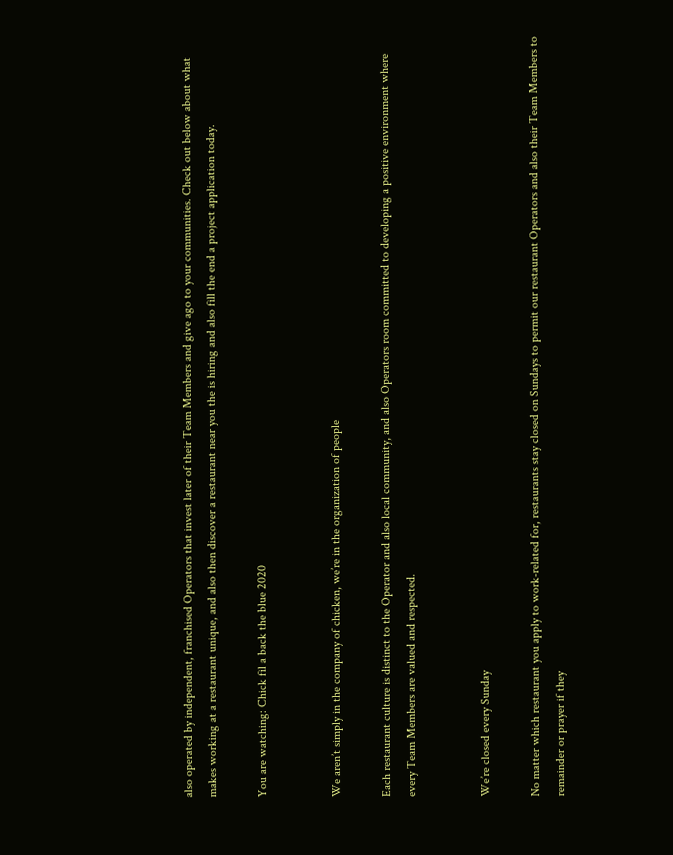also operated by independent, franchised Operators that invest later of their Team Members and give ago to your communities. Check out below about what makes working at a restaurant unique, and also then discover a restaurant near you the is hiring and also fill the end a project application today.

You are watching: Chick fil a back the blue 2020


We aren’t simply in the company of chicken, we’re in the organization of people

Each restaurant culture is distinct to the Operator and also local community, and also Operators room committed to developing a positive environment where every Team Members are valued and respected.


We’re closed every Sunday

No matter which restaurant you apply to work-related for, restaurants stay closed on Sundays to permit our restaurant Operators and also their Team Members to remainder or prayer if they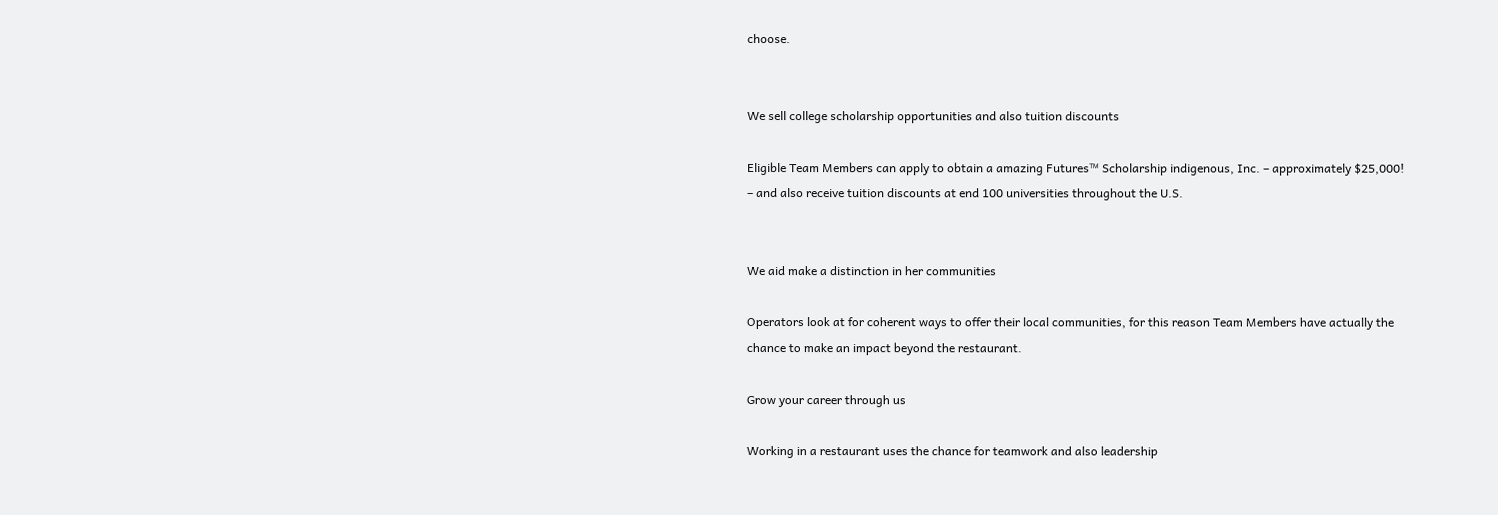choose.


We sell college scholarship opportunities and also tuition discounts

Eligible Team Members can apply to obtain a amazing Futures™ Scholarship indigenous, Inc. – approximately $25,000! – and also receive tuition discounts at end 100 universities throughout the U.S.


We aid make a distinction in her communities

Operators look at for coherent ways to offer their local communities, for this reason Team Members have actually the chance to make an impact beyond the restaurant.

Grow your career through us

Working in a restaurant uses the chance for teamwork and also leadership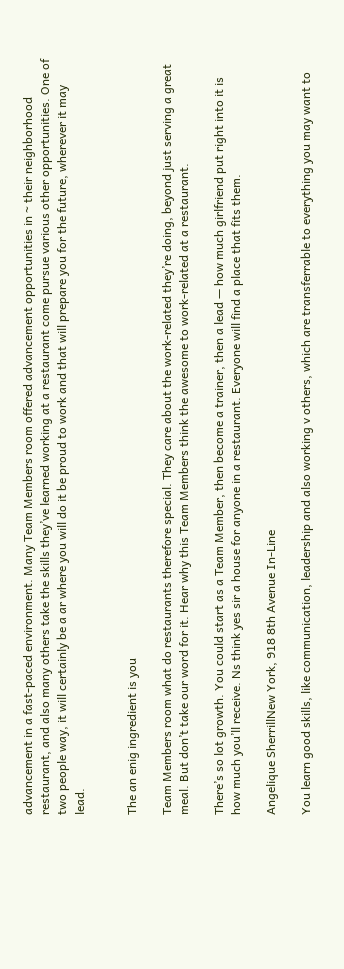advancement in a fast-paced environment. Many Team Members room offered advancement opportunities in ~ their neighborhood restaurant, and also many others take the skills they’ve learned working at a restaurant come pursue various other opportunities. One of two people way, it will certainly be a ar where you will do it be proud to work and that will prepare you for the future, wherever it may lead.


The an enig ingredient is you

Team Members room what do restaurants therefore special. They care about the work-related they’re doing, beyond just serving a great meal. But don’t take our word for it. Hear why this Team Members think the awesome to work-related at a restaurant.

There’s so lot growth. You could start as a Team Member, then become a trainer, then a lead — how much girlfriend put right into it is how much you’ll receive. Ns think yes sir a house for anyone in a restaurant. Everyone will find a place that fits them.

Angelique SherrillNew York, 918 8th Avenue In-Line

You learn good skills, like communication, leadership and also working v others, which are transferrable to everything you may want to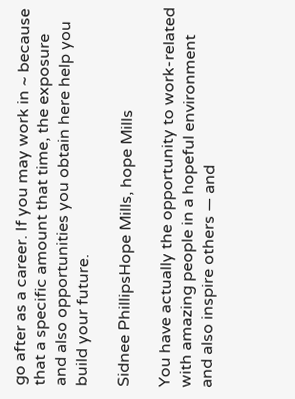go after as a career. If you may work in ~ because that a specific amount that time, the exposure and also opportunities you obtain here help you build your future.

Sidnee PhillipsHope Mills, hope Mills

You have actually the opportunity to work-related with amazing people in a hopeful environment and also inspire others — and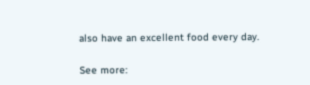also have an excellent food every day.

See more: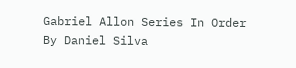Gabriel Allon Series In Order By Daniel Silva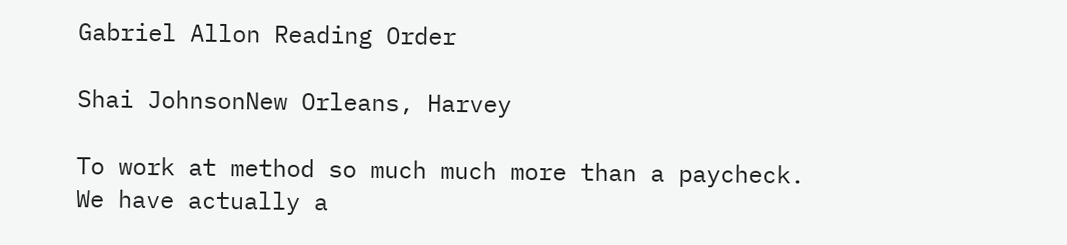Gabriel Allon Reading Order

Shai JohnsonNew Orleans, Harvey

To work at method so much much more than a paycheck. We have actually a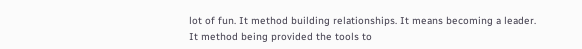lot of fun. It method building relationships. It means becoming a leader. It method being provided the tools to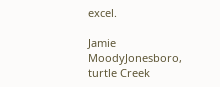excel.

Jamie MoodyJonesboro, turtle Creek